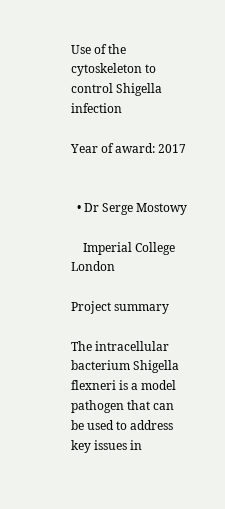Use of the cytoskeleton to control Shigella infection

Year of award: 2017


  • Dr Serge Mostowy

    Imperial College London

Project summary

The intracellular bacterium Shigella flexneri is a model pathogen that can be used to address key issues in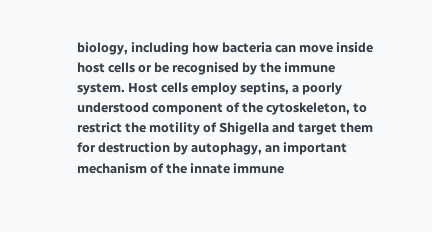biology, including how bacteria can move inside host cells or be recognised by the immune system. Host cells employ septins, a poorly understood component of the cytoskeleton, to restrict the motility of Shigella and target them for destruction by autophagy, an important mechanism of the innate immune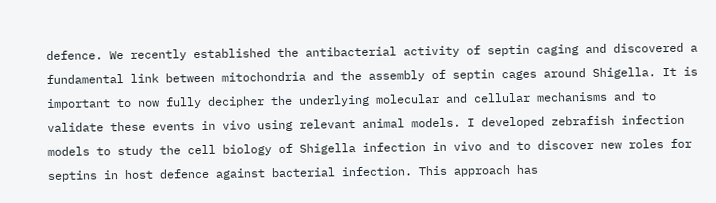defence. We recently established the antibacterial activity of septin caging and discovered a fundamental link between mitochondria and the assembly of septin cages around Shigella. It is important to now fully decipher the underlying molecular and cellular mechanisms and to validate these events in vivo using relevant animal models. I developed zebrafish infection models to study the cell biology of Shigella infection in vivo and to discover new roles for septins in host defence against bacterial infection. This approach has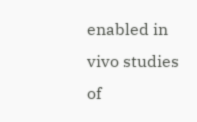enabled in vivo studies of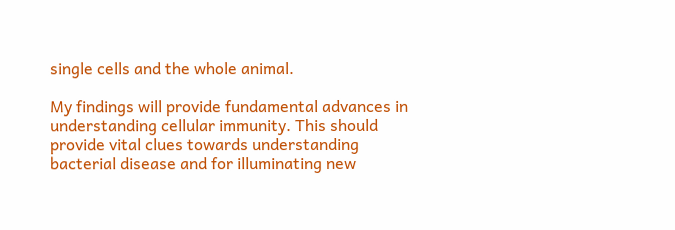single cells and the whole animal.

My findings will provide fundamental advances in understanding cellular immunity. This should provide vital clues towards understanding bacterial disease and for illuminating new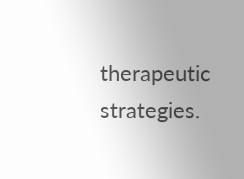therapeutic strategies.